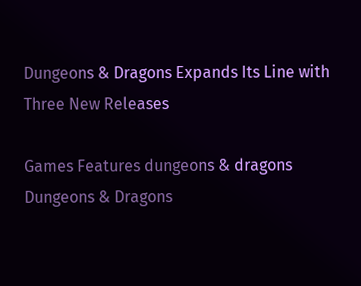Dungeons & Dragons Expands Its Line with Three New Releases

Games Features dungeons & dragons
Dungeons & Dragons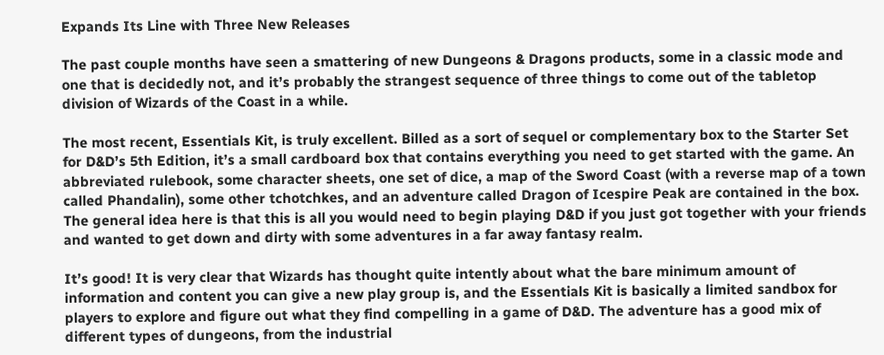Expands Its Line with Three New Releases

The past couple months have seen a smattering of new Dungeons & Dragons products, some in a classic mode and one that is decidedly not, and it’s probably the strangest sequence of three things to come out of the tabletop division of Wizards of the Coast in a while.

The most recent, Essentials Kit, is truly excellent. Billed as a sort of sequel or complementary box to the Starter Set for D&D’s 5th Edition, it’s a small cardboard box that contains everything you need to get started with the game. An abbreviated rulebook, some character sheets, one set of dice, a map of the Sword Coast (with a reverse map of a town called Phandalin), some other tchotchkes, and an adventure called Dragon of Icespire Peak are contained in the box. The general idea here is that this is all you would need to begin playing D&D if you just got together with your friends and wanted to get down and dirty with some adventures in a far away fantasy realm.

It’s good! It is very clear that Wizards has thought quite intently about what the bare minimum amount of information and content you can give a new play group is, and the Essentials Kit is basically a limited sandbox for players to explore and figure out what they find compelling in a game of D&D. The adventure has a good mix of different types of dungeons, from the industrial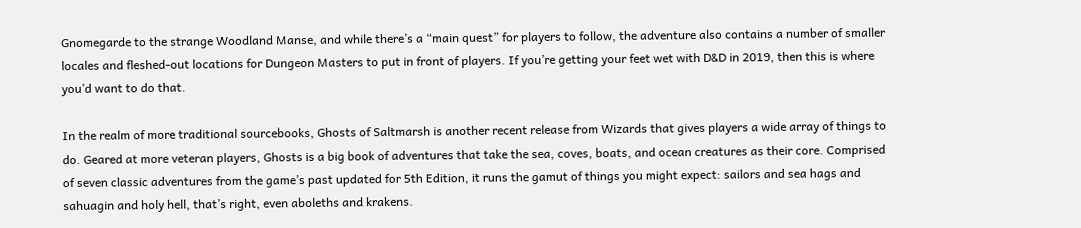Gnomegarde to the strange Woodland Manse, and while there’s a “main quest” for players to follow, the adventure also contains a number of smaller locales and fleshed-out locations for Dungeon Masters to put in front of players. If you’re getting your feet wet with D&D in 2019, then this is where you’d want to do that.

In the realm of more traditional sourcebooks, Ghosts of Saltmarsh is another recent release from Wizards that gives players a wide array of things to do. Geared at more veteran players, Ghosts is a big book of adventures that take the sea, coves, boats, and ocean creatures as their core. Comprised of seven classic adventures from the game’s past updated for 5th Edition, it runs the gamut of things you might expect: sailors and sea hags and sahuagin and holy hell, that’s right, even aboleths and krakens.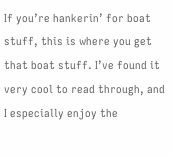If you’re hankerin’ for boat stuff, this is where you get that boat stuff. I’ve found it very cool to read through, and I especially enjoy the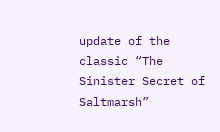update of the classic “The Sinister Secret of Saltmarsh”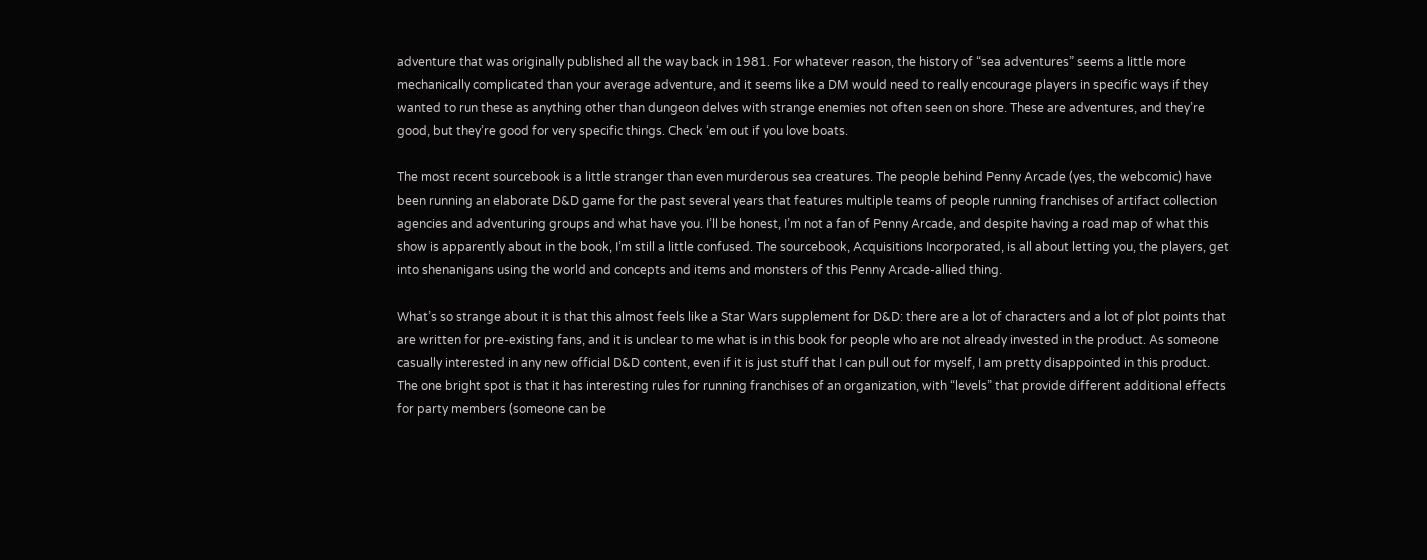adventure that was originally published all the way back in 1981. For whatever reason, the history of “sea adventures” seems a little more mechanically complicated than your average adventure, and it seems like a DM would need to really encourage players in specific ways if they wanted to run these as anything other than dungeon delves with strange enemies not often seen on shore. These are adventures, and they’re good, but they’re good for very specific things. Check ‘em out if you love boats.

The most recent sourcebook is a little stranger than even murderous sea creatures. The people behind Penny Arcade (yes, the webcomic) have been running an elaborate D&D game for the past several years that features multiple teams of people running franchises of artifact collection agencies and adventuring groups and what have you. I’ll be honest, I’m not a fan of Penny Arcade, and despite having a road map of what this show is apparently about in the book, I’m still a little confused. The sourcebook, Acquisitions Incorporated, is all about letting you, the players, get into shenanigans using the world and concepts and items and monsters of this Penny Arcade-allied thing.

What’s so strange about it is that this almost feels like a Star Wars supplement for D&D: there are a lot of characters and a lot of plot points that are written for pre-existing fans, and it is unclear to me what is in this book for people who are not already invested in the product. As someone casually interested in any new official D&D content, even if it is just stuff that I can pull out for myself, I am pretty disappointed in this product. The one bright spot is that it has interesting rules for running franchises of an organization, with “levels” that provide different additional effects for party members (someone can be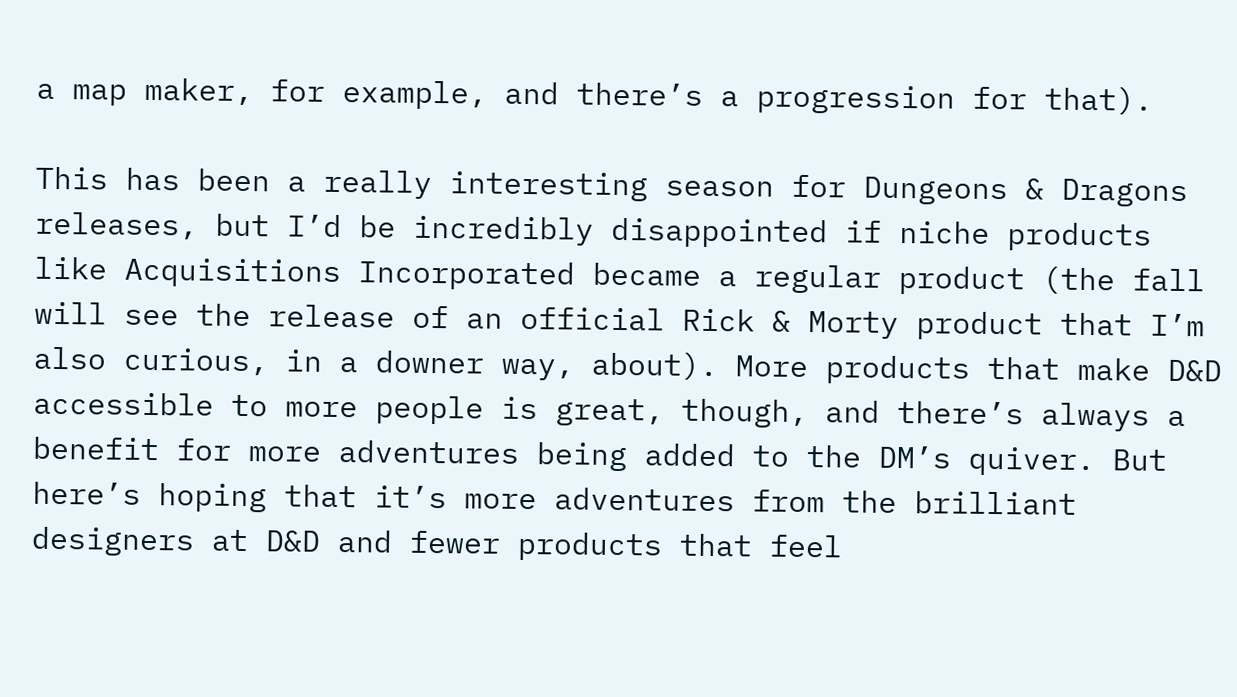a map maker, for example, and there’s a progression for that).

This has been a really interesting season for Dungeons & Dragons releases, but I’d be incredibly disappointed if niche products like Acquisitions Incorporated became a regular product (the fall will see the release of an official Rick & Morty product that I’m also curious, in a downer way, about). More products that make D&D accessible to more people is great, though, and there’s always a benefit for more adventures being added to the DM’s quiver. But here’s hoping that it’s more adventures from the brilliant designers at D&D and fewer products that feel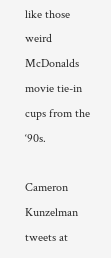like those weird McDonalds movie tie-in cups from the ‘90s.

Cameron Kunzelman tweets at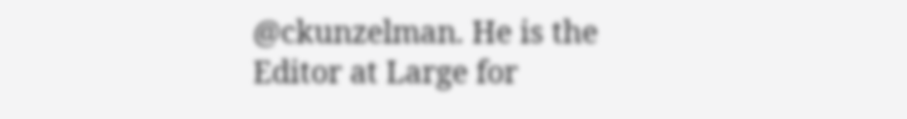@ckunzelman. He is the Editor at Large for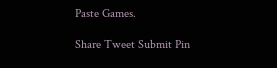Paste Games.

Share Tweet Submit Pin